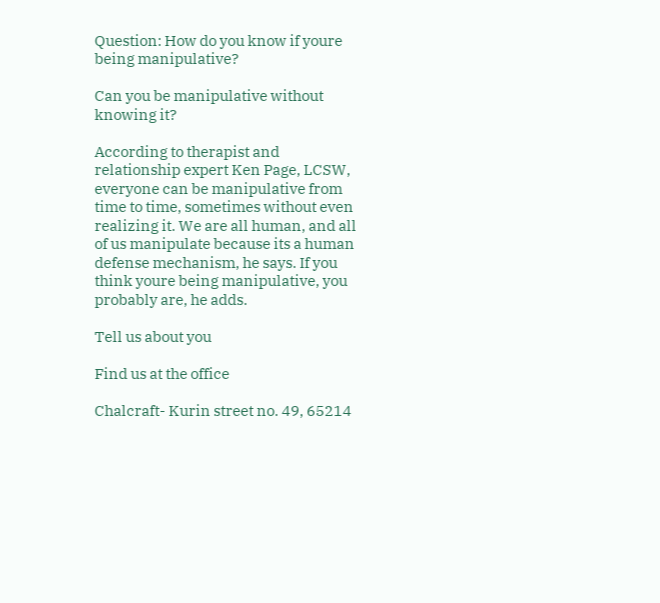Question: How do you know if youre being manipulative?

Can you be manipulative without knowing it?

According to therapist and relationship expert Ken Page, LCSW, everyone can be manipulative from time to time, sometimes without even realizing it. We are all human, and all of us manipulate because its a human defense mechanism, he says. If you think youre being manipulative, you probably are, he adds.

Tell us about you

Find us at the office

Chalcraft- Kurin street no. 49, 65214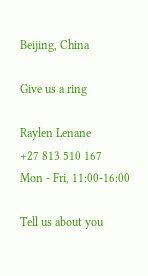Beijing, China

Give us a ring

Raylen Lenane
+27 813 510 167
Mon - Fri, 11:00-16:00

Tell us about you